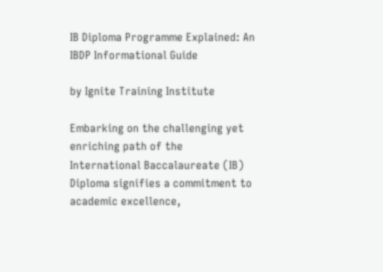IB Diploma Programme Explained: An IBDP Informational Guide

by Ignite Training Institute

Embarking on the challenging yet enriching path of the International Baccalaureate (IB) Diploma signifies a commitment to academic excellence,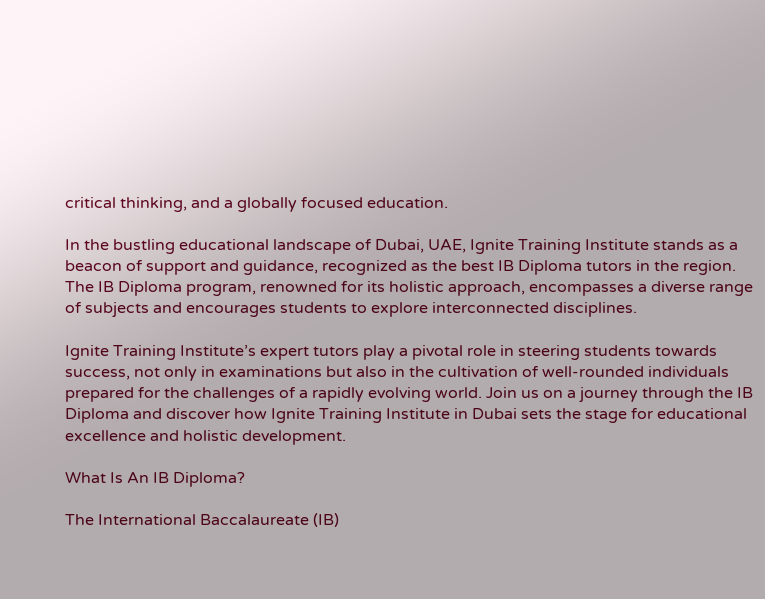critical thinking, and a globally focused education.

In the bustling educational landscape of Dubai, UAE, Ignite Training Institute stands as a beacon of support and guidance, recognized as the best IB Diploma tutors in the region. The IB Diploma program, renowned for its holistic approach, encompasses a diverse range of subjects and encourages students to explore interconnected disciplines.

Ignite Training Institute’s expert tutors play a pivotal role in steering students towards success, not only in examinations but also in the cultivation of well-rounded individuals prepared for the challenges of a rapidly evolving world. Join us on a journey through the IB Diploma and discover how Ignite Training Institute in Dubai sets the stage for educational excellence and holistic development.

What Is An IB Diploma?

The International Baccalaureate (IB)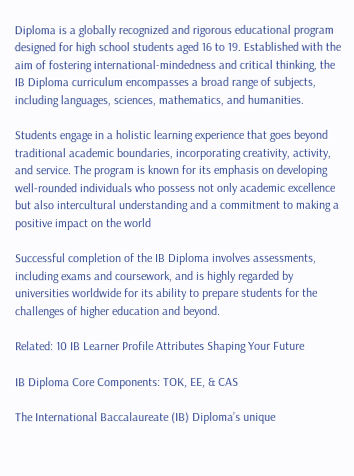Diploma is a globally recognized and rigorous educational program designed for high school students aged 16 to 19. Established with the aim of fostering international-mindedness and critical thinking, the IB Diploma curriculum encompasses a broad range of subjects, including languages, sciences, mathematics, and humanities.

Students engage in a holistic learning experience that goes beyond traditional academic boundaries, incorporating creativity, activity, and service. The program is known for its emphasis on developing well-rounded individuals who possess not only academic excellence but also intercultural understanding and a commitment to making a positive impact on the world

Successful completion of the IB Diploma involves assessments, including exams and coursework, and is highly regarded by universities worldwide for its ability to prepare students for the challenges of higher education and beyond.

Related: 10 IB Learner Profile Attributes Shaping Your Future

IB Diploma Core Components: TOK, EE, & CAS

The International Baccalaureate (IB) Diploma’s unique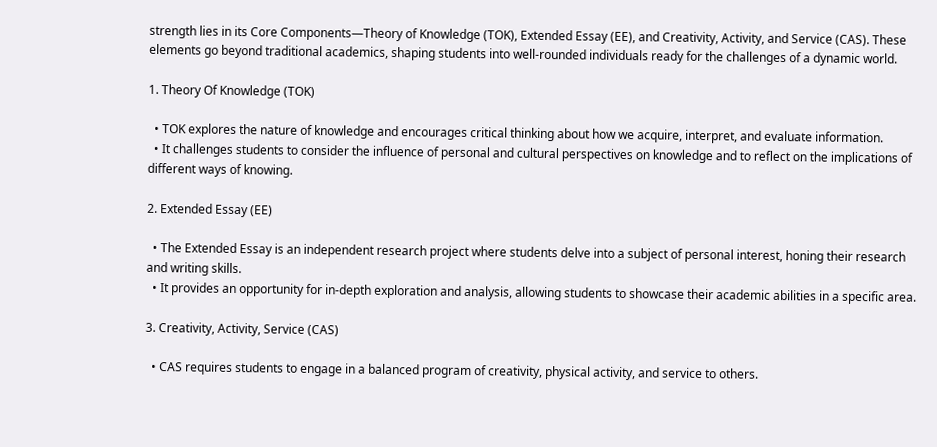strength lies in its Core Components—Theory of Knowledge (TOK), Extended Essay (EE), and Creativity, Activity, and Service (CAS). These elements go beyond traditional academics, shaping students into well-rounded individuals ready for the challenges of a dynamic world.

1. Theory Of Knowledge (TOK)

  • TOK explores the nature of knowledge and encourages critical thinking about how we acquire, interpret, and evaluate information.
  • It challenges students to consider the influence of personal and cultural perspectives on knowledge and to reflect on the implications of different ways of knowing.

2. Extended Essay (EE)

  • The Extended Essay is an independent research project where students delve into a subject of personal interest, honing their research and writing skills.
  • It provides an opportunity for in-depth exploration and analysis, allowing students to showcase their academic abilities in a specific area.

3. Creativity, Activity, Service (CAS)

  • CAS requires students to engage in a balanced program of creativity, physical activity, and service to others.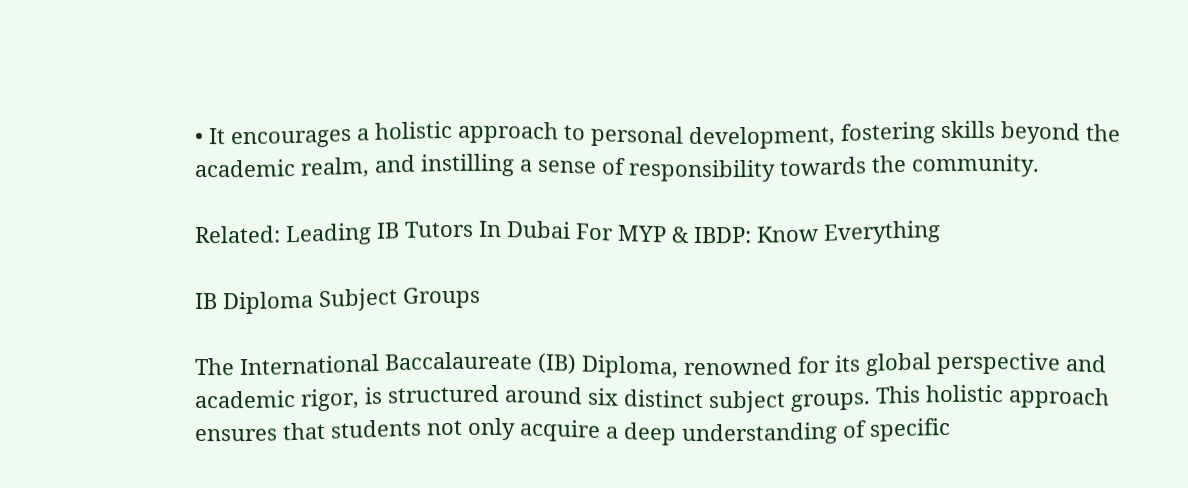• It encourages a holistic approach to personal development, fostering skills beyond the academic realm, and instilling a sense of responsibility towards the community.

Related: Leading IB Tutors In Dubai For MYP & IBDP: Know Everything

IB Diploma Subject Groups

The International Baccalaureate (IB) Diploma, renowned for its global perspective and academic rigor, is structured around six distinct subject groups. This holistic approach ensures that students not only acquire a deep understanding of specific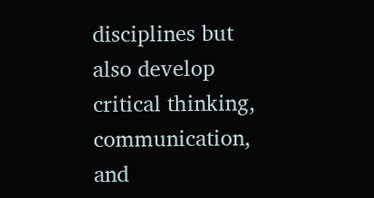disciplines but also develop critical thinking, communication, and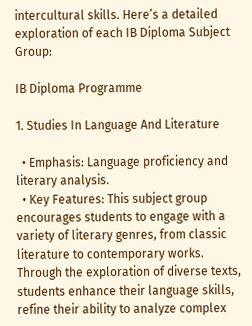intercultural skills. Here’s a detailed exploration of each IB Diploma Subject Group:

IB Diploma Programme

1. Studies In Language And Literature

  • Emphasis: Language proficiency and literary analysis.
  • Key Features: This subject group encourages students to engage with a variety of literary genres, from classic literature to contemporary works. Through the exploration of diverse texts, students enhance their language skills, refine their ability to analyze complex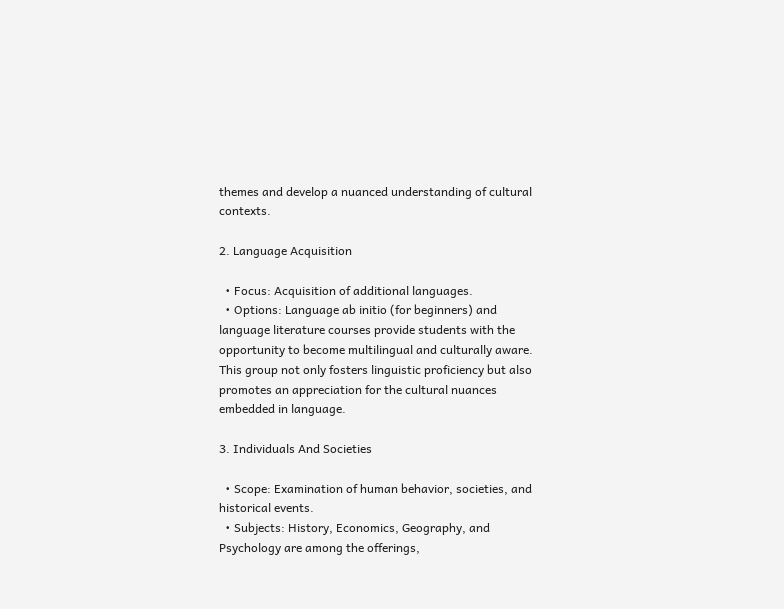themes and develop a nuanced understanding of cultural contexts.

2. Language Acquisition

  • Focus: Acquisition of additional languages.
  • Options: Language ab initio (for beginners) and language literature courses provide students with the opportunity to become multilingual and culturally aware. This group not only fosters linguistic proficiency but also promotes an appreciation for the cultural nuances embedded in language.

3. Individuals And Societies

  • Scope: Examination of human behavior, societies, and historical events.
  • Subjects: History, Economics, Geography, and Psychology are among the offerings,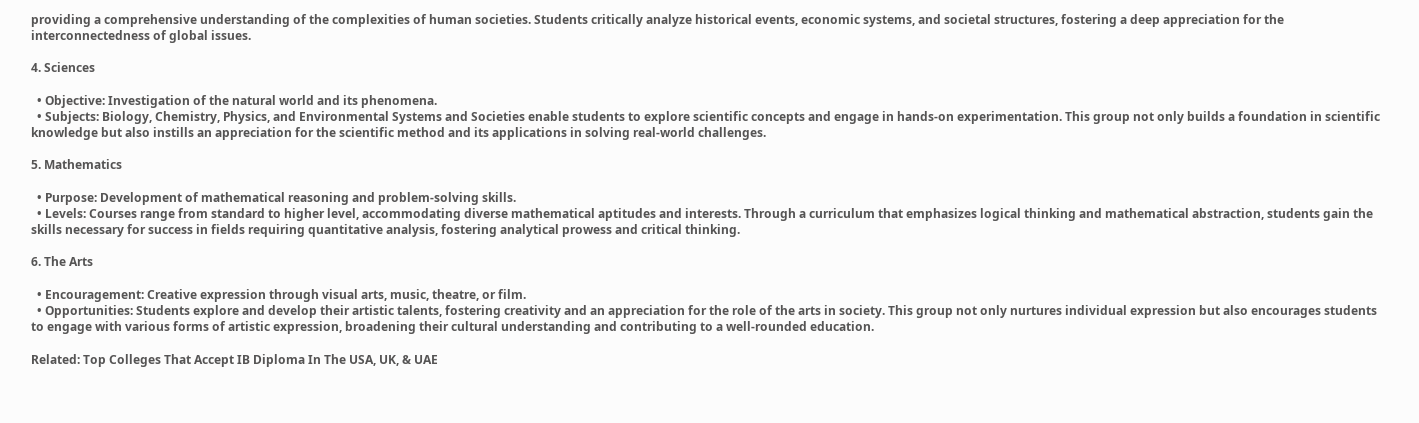providing a comprehensive understanding of the complexities of human societies. Students critically analyze historical events, economic systems, and societal structures, fostering a deep appreciation for the interconnectedness of global issues.

4. Sciences

  • Objective: Investigation of the natural world and its phenomena.
  • Subjects: Biology, Chemistry, Physics, and Environmental Systems and Societies enable students to explore scientific concepts and engage in hands-on experimentation. This group not only builds a foundation in scientific knowledge but also instills an appreciation for the scientific method and its applications in solving real-world challenges.

5. Mathematics

  • Purpose: Development of mathematical reasoning and problem-solving skills.
  • Levels: Courses range from standard to higher level, accommodating diverse mathematical aptitudes and interests. Through a curriculum that emphasizes logical thinking and mathematical abstraction, students gain the skills necessary for success in fields requiring quantitative analysis, fostering analytical prowess and critical thinking.

6. The Arts

  • Encouragement: Creative expression through visual arts, music, theatre, or film.
  • Opportunities: Students explore and develop their artistic talents, fostering creativity and an appreciation for the role of the arts in society. This group not only nurtures individual expression but also encourages students to engage with various forms of artistic expression, broadening their cultural understanding and contributing to a well-rounded education.

Related: Top Colleges That Accept IB Diploma In The USA, UK, & UAE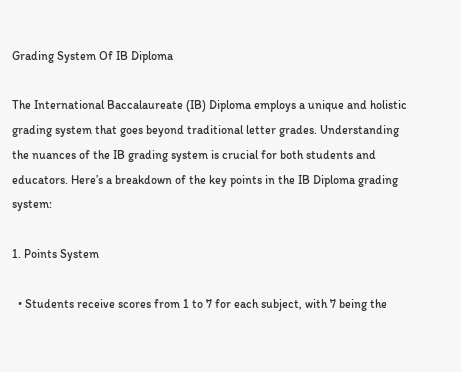Grading System Of IB Diploma

The International Baccalaureate (IB) Diploma employs a unique and holistic grading system that goes beyond traditional letter grades. Understanding the nuances of the IB grading system is crucial for both students and educators. Here’s a breakdown of the key points in the IB Diploma grading system:

1. Points System

  • Students receive scores from 1 to 7 for each subject, with 7 being the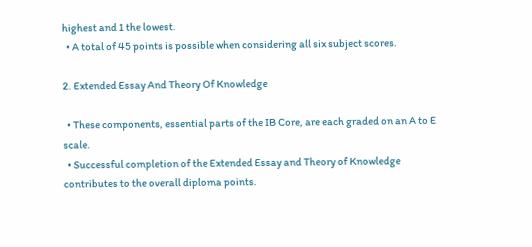highest and 1 the lowest.
  • A total of 45 points is possible when considering all six subject scores.

2. Extended Essay And Theory Of Knowledge

  • These components, essential parts of the IB Core, are each graded on an A to E scale.
  • Successful completion of the Extended Essay and Theory of Knowledge contributes to the overall diploma points.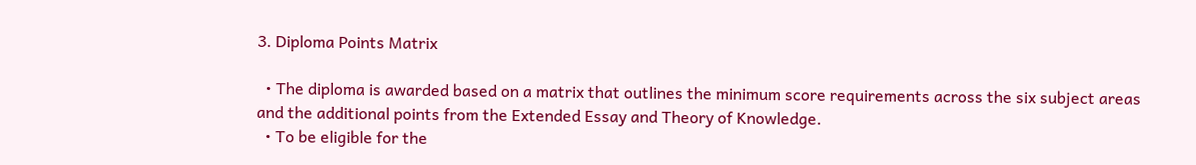3. Diploma Points Matrix

  • The diploma is awarded based on a matrix that outlines the minimum score requirements across the six subject areas and the additional points from the Extended Essay and Theory of Knowledge.
  • To be eligible for the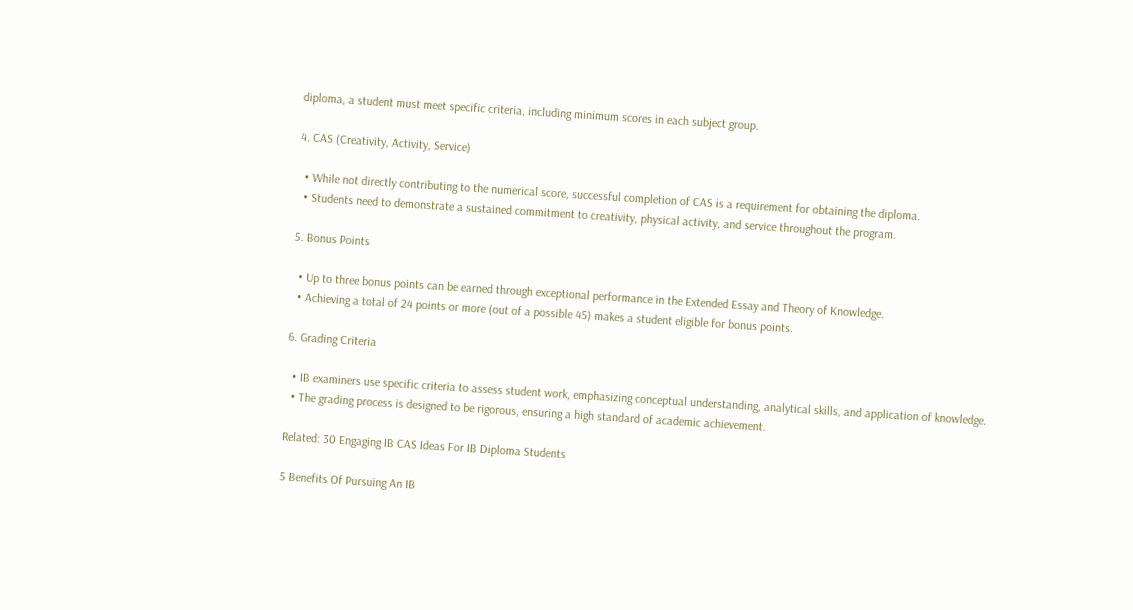diploma, a student must meet specific criteria, including minimum scores in each subject group.

4. CAS (Creativity, Activity, Service)

  • While not directly contributing to the numerical score, successful completion of CAS is a requirement for obtaining the diploma.
  • Students need to demonstrate a sustained commitment to creativity, physical activity, and service throughout the program.

5. Bonus Points

  • Up to three bonus points can be earned through exceptional performance in the Extended Essay and Theory of Knowledge.
  • Achieving a total of 24 points or more (out of a possible 45) makes a student eligible for bonus points.

6. Grading Criteria

  • IB examiners use specific criteria to assess student work, emphasizing conceptual understanding, analytical skills, and application of knowledge.
  • The grading process is designed to be rigorous, ensuring a high standard of academic achievement.

Related: 30 Engaging IB CAS Ideas For IB Diploma Students

5 Benefits Of Pursuing An IB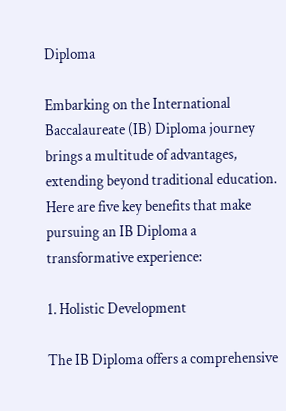Diploma

Embarking on the International Baccalaureate (IB) Diploma journey brings a multitude of advantages, extending beyond traditional education. Here are five key benefits that make pursuing an IB Diploma a transformative experience:

1. Holistic Development

The IB Diploma offers a comprehensive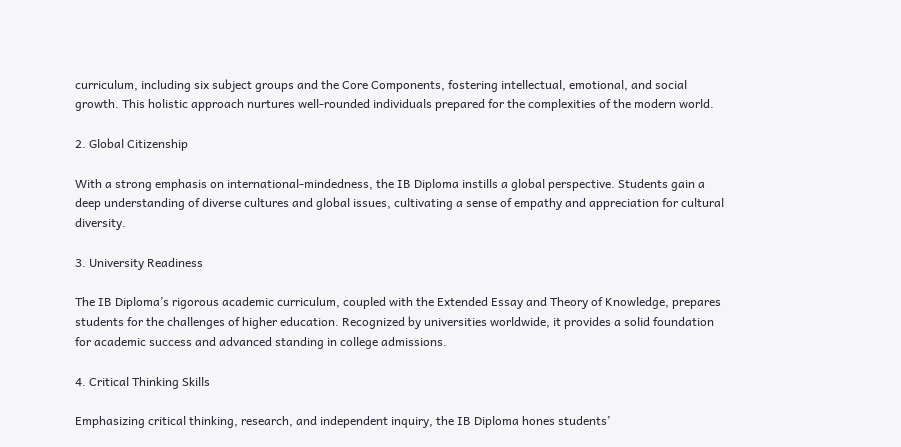curriculum, including six subject groups and the Core Components, fostering intellectual, emotional, and social growth. This holistic approach nurtures well-rounded individuals prepared for the complexities of the modern world.

2. Global Citizenship

With a strong emphasis on international-mindedness, the IB Diploma instills a global perspective. Students gain a deep understanding of diverse cultures and global issues, cultivating a sense of empathy and appreciation for cultural diversity.

3. University Readiness

The IB Diploma’s rigorous academic curriculum, coupled with the Extended Essay and Theory of Knowledge, prepares students for the challenges of higher education. Recognized by universities worldwide, it provides a solid foundation for academic success and advanced standing in college admissions.

4. Critical Thinking Skills

Emphasizing critical thinking, research, and independent inquiry, the IB Diploma hones students’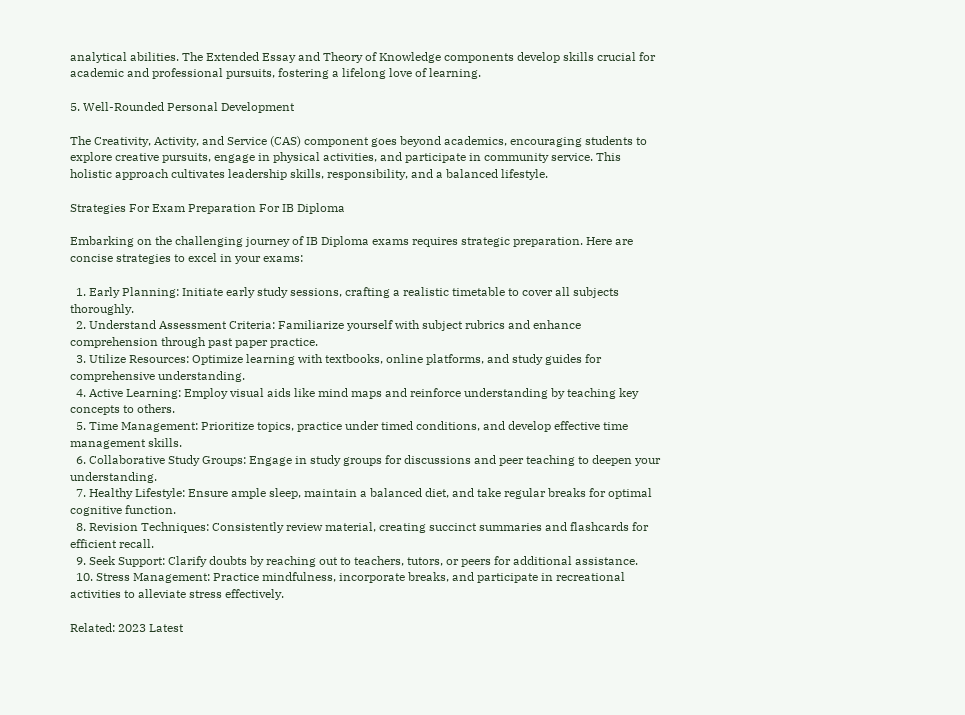analytical abilities. The Extended Essay and Theory of Knowledge components develop skills crucial for academic and professional pursuits, fostering a lifelong love of learning.

5. Well-Rounded Personal Development

The Creativity, Activity, and Service (CAS) component goes beyond academics, encouraging students to explore creative pursuits, engage in physical activities, and participate in community service. This holistic approach cultivates leadership skills, responsibility, and a balanced lifestyle.

Strategies For Exam Preparation For IB Diploma

Embarking on the challenging journey of IB Diploma exams requires strategic preparation. Here are concise strategies to excel in your exams:

  1. Early Planning: Initiate early study sessions, crafting a realistic timetable to cover all subjects thoroughly.
  2. Understand Assessment Criteria: Familiarize yourself with subject rubrics and enhance comprehension through past paper practice.
  3. Utilize Resources: Optimize learning with textbooks, online platforms, and study guides for comprehensive understanding.
  4. Active Learning: Employ visual aids like mind maps and reinforce understanding by teaching key concepts to others.
  5. Time Management: Prioritize topics, practice under timed conditions, and develop effective time management skills.
  6. Collaborative Study Groups: Engage in study groups for discussions and peer teaching to deepen your understanding.
  7. Healthy Lifestyle: Ensure ample sleep, maintain a balanced diet, and take regular breaks for optimal cognitive function.
  8. Revision Techniques: Consistently review material, creating succinct summaries and flashcards for efficient recall.
  9. Seek Support: Clarify doubts by reaching out to teachers, tutors, or peers for additional assistance.
  10. Stress Management: Practice mindfulness, incorporate breaks, and participate in recreational activities to alleviate stress effectively.

Related: 2023 Latest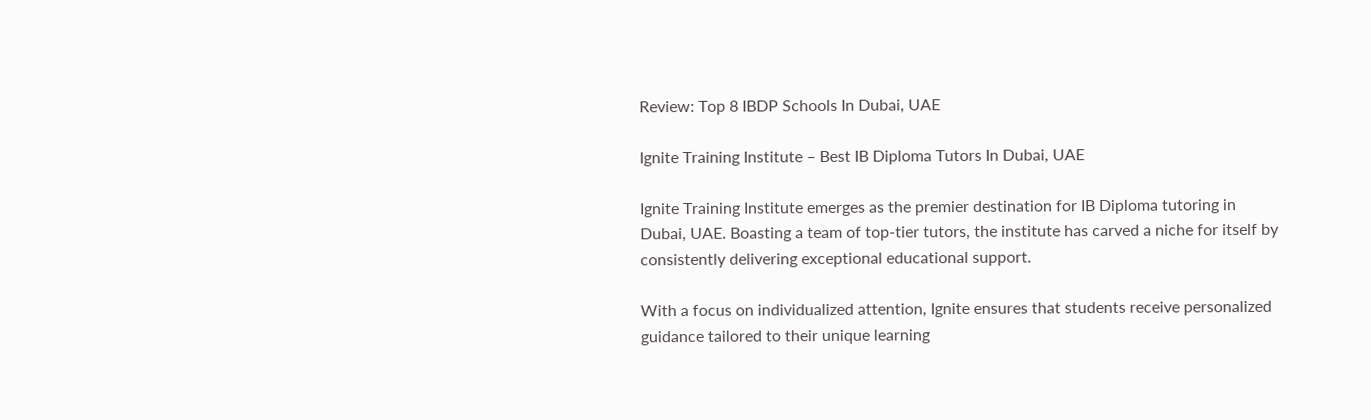Review: Top 8 IBDP Schools In Dubai, UAE

Ignite Training Institute – Best IB Diploma Tutors In Dubai, UAE

Ignite Training Institute emerges as the premier destination for IB Diploma tutoring in Dubai, UAE. Boasting a team of top-tier tutors, the institute has carved a niche for itself by consistently delivering exceptional educational support.

With a focus on individualized attention, Ignite ensures that students receive personalized guidance tailored to their unique learning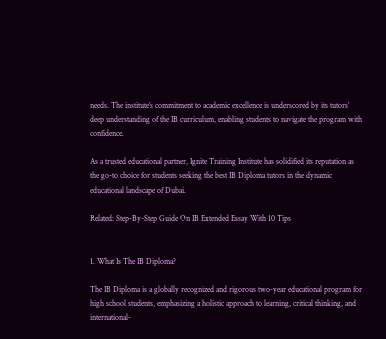needs. The institute’s commitment to academic excellence is underscored by its tutors’ deep understanding of the IB curriculum, enabling students to navigate the program with confidence.

As a trusted educational partner, Ignite Training Institute has solidified its reputation as the go-to choice for students seeking the best IB Diploma tutors in the dynamic educational landscape of Dubai.

Related: Step-By-Step Guide On IB Extended Essay With 10 Tips


1. What Is The IB Diploma?

The IB Diploma is a globally recognized and rigorous two-year educational program for high school students, emphasizing a holistic approach to learning, critical thinking, and international-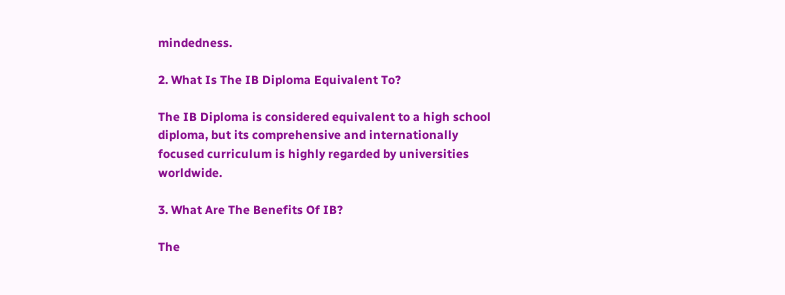mindedness.

2. What Is The IB Diploma Equivalent To?

The IB Diploma is considered equivalent to a high school diploma, but its comprehensive and internationally focused curriculum is highly regarded by universities worldwide.

3. What Are The Benefits Of IB?

The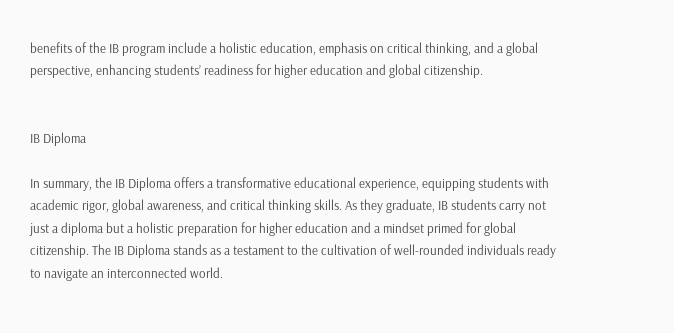benefits of the IB program include a holistic education, emphasis on critical thinking, and a global perspective, enhancing students’ readiness for higher education and global citizenship.


IB Diploma

In summary, the IB Diploma offers a transformative educational experience, equipping students with academic rigor, global awareness, and critical thinking skills. As they graduate, IB students carry not just a diploma but a holistic preparation for higher education and a mindset primed for global citizenship. The IB Diploma stands as a testament to the cultivation of well-rounded individuals ready to navigate an interconnected world.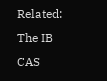Related: The IB CAS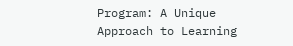Program: A Unique Approach to Learning